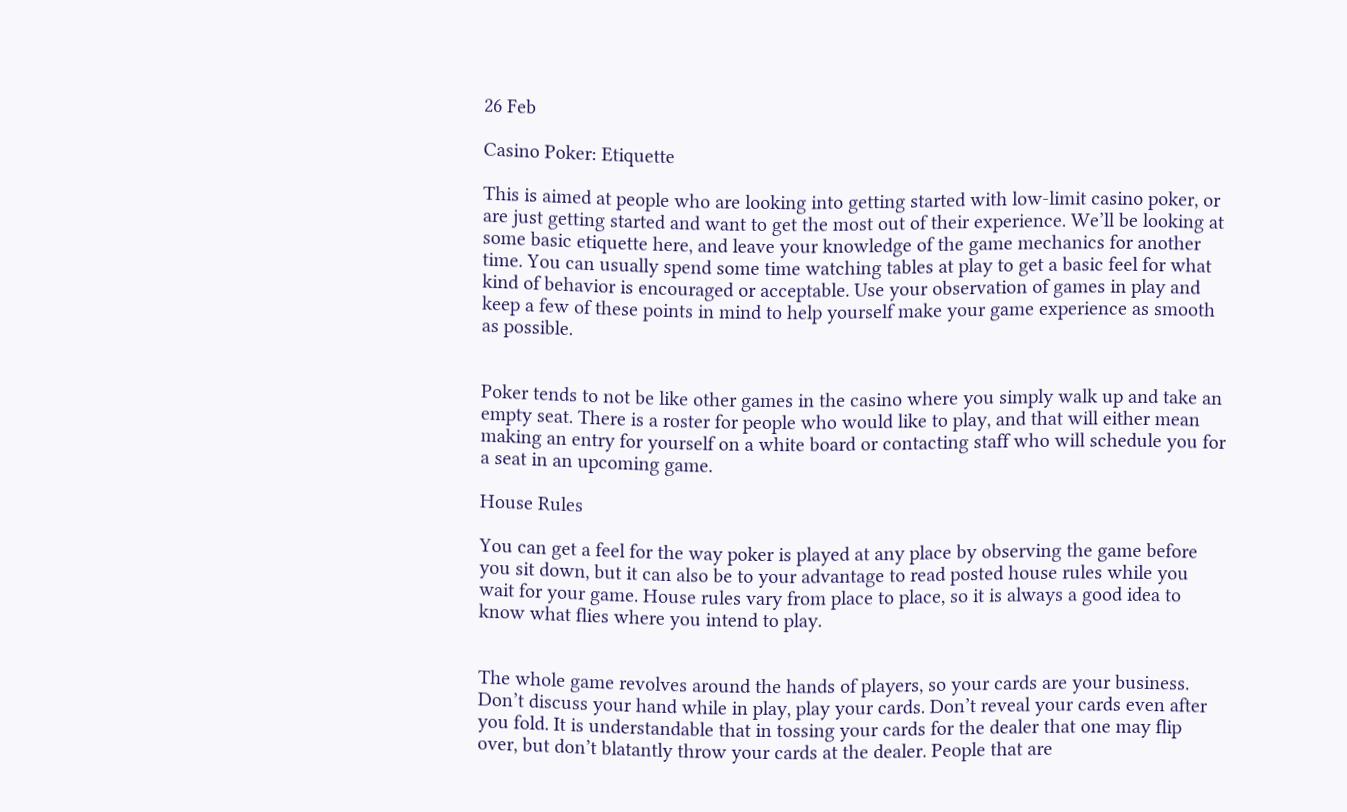26 Feb

Casino Poker: Etiquette

This is aimed at people who are looking into getting started with low-limit casino poker, or are just getting started and want to get the most out of their experience. We’ll be looking at some basic etiquette here, and leave your knowledge of the game mechanics for another time. You can usually spend some time watching tables at play to get a basic feel for what kind of behavior is encouraged or acceptable. Use your observation of games in play and keep a few of these points in mind to help yourself make your game experience as smooth as possible.


Poker tends to not be like other games in the casino where you simply walk up and take an empty seat. There is a roster for people who would like to play, and that will either mean making an entry for yourself on a white board or contacting staff who will schedule you for a seat in an upcoming game.

House Rules

You can get a feel for the way poker is played at any place by observing the game before you sit down, but it can also be to your advantage to read posted house rules while you wait for your game. House rules vary from place to place, so it is always a good idea to know what flies where you intend to play.


The whole game revolves around the hands of players, so your cards are your business. Don’t discuss your hand while in play, play your cards. Don’t reveal your cards even after you fold. It is understandable that in tossing your cards for the dealer that one may flip over, but don’t blatantly throw your cards at the dealer. People that are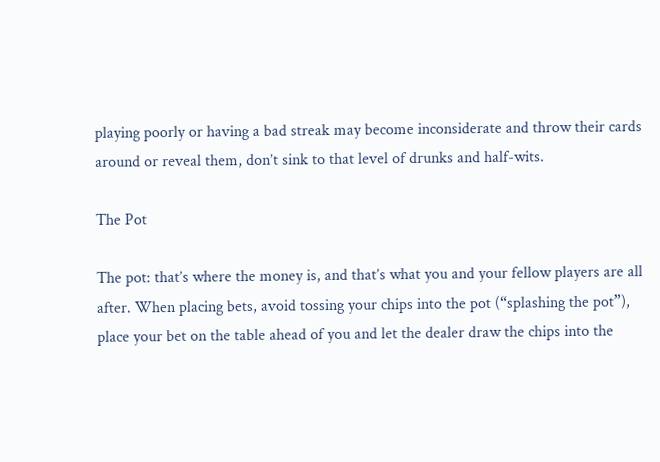playing poorly or having a bad streak may become inconsiderate and throw their cards around or reveal them, don’t sink to that level of drunks and half-wits.

The Pot

The pot: that’s where the money is, and that’s what you and your fellow players are all after. When placing bets, avoid tossing your chips into the pot (“splashing the pot”), place your bet on the table ahead of you and let the dealer draw the chips into the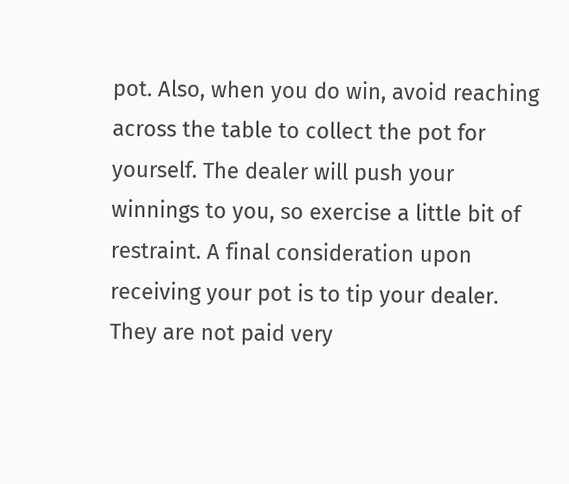pot. Also, when you do win, avoid reaching across the table to collect the pot for yourself. The dealer will push your winnings to you, so exercise a little bit of restraint. A final consideration upon receiving your pot is to tip your dealer. They are not paid very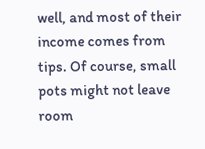well, and most of their income comes from tips. Of course, small pots might not leave room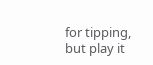for tipping, but play it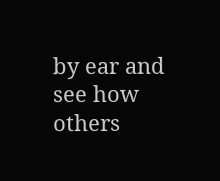by ear and see how others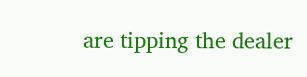are tipping the dealer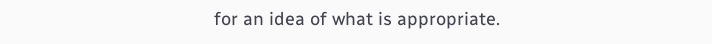for an idea of what is appropriate.